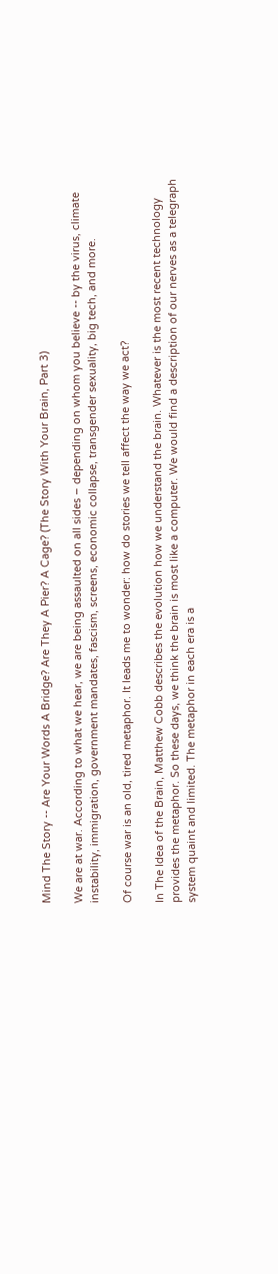Mind The Story -- Are Your Words A Bridge? Are They A Pier? A Cage? (The Story With Your Brain, Part 3)

We are at war. According to what we hear, we are being assaulted on all sides – depending on whom you believe -- by the virus, climate instability, immigration, government mandates, fascism, screens, economic collapse, transgender sexuality, big tech, and more.

Of course war is an old, tired metaphor. It leads me to wonder: how do stories we tell affect the way we act?

In The Idea of the Brain, Matthew Cobb describes the evolution how we understand the brain. Whatever is the most recent technology provides the metaphor. So these days, we think the brain is most like a computer. We would find a description of our nerves as a telegraph system quaint and limited. The metaphor in each era is a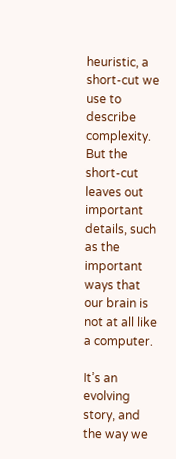heuristic, a short-cut we use to describe complexity. But the short-cut leaves out important details, such as the important ways that our brain is not at all like a computer.

It’s an evolving story, and the way we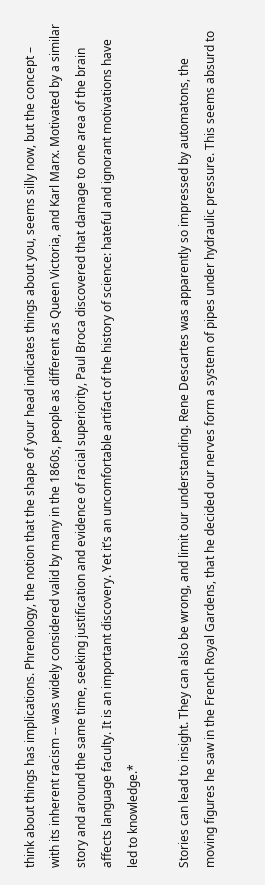think about things has implications. Phrenology, the notion that the shape of your head indicates things about you, seems silly now, but the concept – with its inherent racism -- was widely considered valid by many in the 1860s, people as different as Queen Victoria, and Karl Marx. Motivated by a similar story and around the same time, seeking justification and evidence of racial superiority, Paul Broca discovered that damage to one area of the brain affects language faculty. It is an important discovery. Yet it’s an uncomfortable artifact of the history of science: hateful and ignorant motivations have led to knowledge.*

Stories can lead to insight. They can also be wrong, and limit our understanding. Rene Descartes was apparently so impressed by automatons, the moving figures he saw in the French Royal Gardens, that he decided our nerves form a system of pipes under hydraulic pressure. This seems absurd to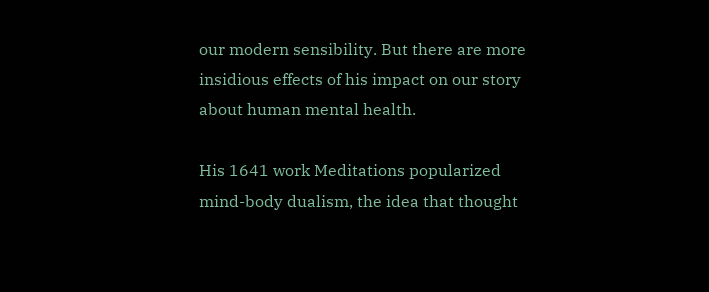our modern sensibility. But there are more insidious effects of his impact on our story about human mental health.

His 1641 work Meditations popularized mind-body dualism, the idea that thought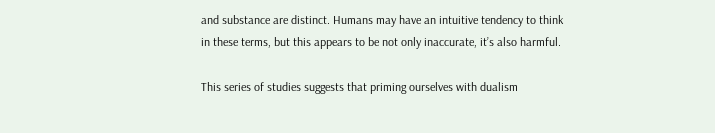and substance are distinct. Humans may have an intuitive tendency to think in these terms, but this appears to be not only inaccurate, it’s also harmful.

This series of studies suggests that priming ourselves with dualism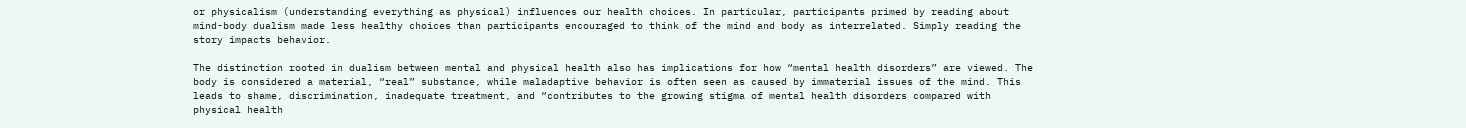or physicalism (understanding everything as physical) influences our health choices. In particular, participants primed by reading about mind-body dualism made less healthy choices than participants encouraged to think of the mind and body as interrelated. Simply reading the story impacts behavior.

The distinction rooted in dualism between mental and physical health also has implications for how “mental health disorders” are viewed. The body is considered a material, “real” substance, while maladaptive behavior is often seen as caused by immaterial issues of the mind. This leads to shame, discrimination, inadequate treatment, and “contributes to the growing stigma of mental health disorders compared with physical health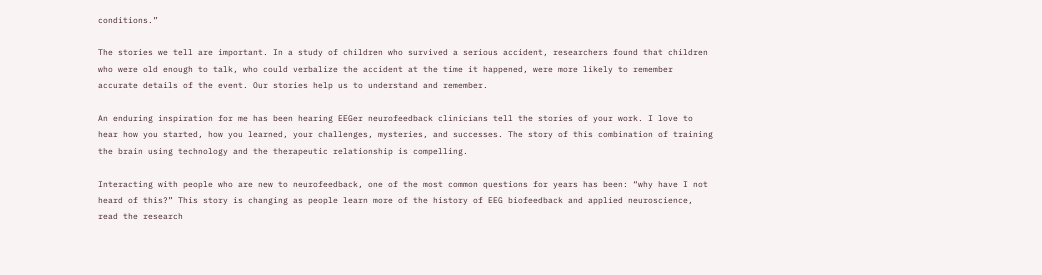conditions.”

The stories we tell are important. In a study of children who survived a serious accident, researchers found that children who were old enough to talk, who could verbalize the accident at the time it happened, were more likely to remember accurate details of the event. Our stories help us to understand and remember.

An enduring inspiration for me has been hearing EEGer neurofeedback clinicians tell the stories of your work. I love to hear how you started, how you learned, your challenges, mysteries, and successes. The story of this combination of training the brain using technology and the therapeutic relationship is compelling.

Interacting with people who are new to neurofeedback, one of the most common questions for years has been: “why have I not heard of this?” This story is changing as people learn more of the history of EEG biofeedback and applied neuroscience, read the research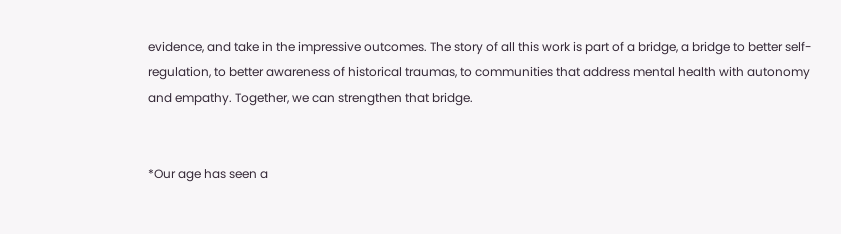evidence, and take in the impressive outcomes. The story of all this work is part of a bridge, a bridge to better self-regulation, to better awareness of historical traumas, to communities that address mental health with autonomy and empathy. Together, we can strengthen that bridge.


*Our age has seen a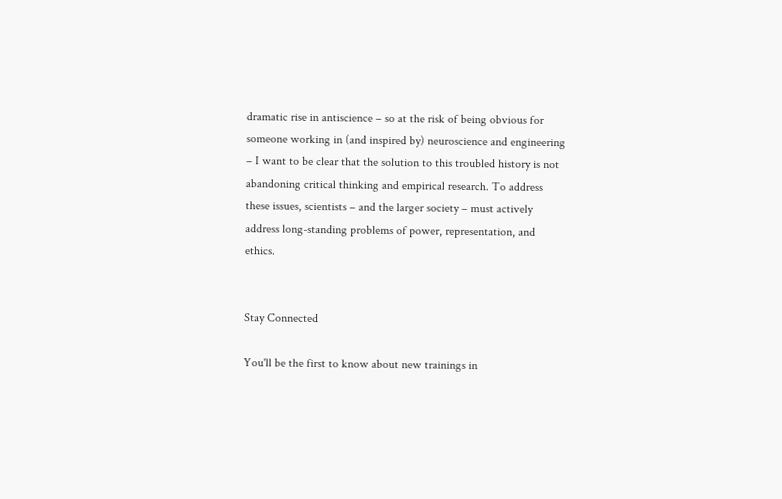dramatic rise in antiscience – so at the risk of being obvious for someone working in (and inspired by) neuroscience and engineering – I want to be clear that the solution to this troubled history is not abandoning critical thinking and empirical research. To address these issues, scientists – and the larger society – must actively address long-standing problems of power, representation, and ethics.


Stay Connected

You'll be the first to know about new trainings in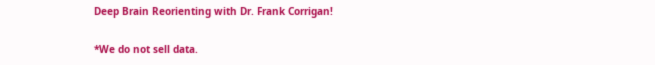Deep Brain Reorienting with Dr. Frank Corrigan!

*We do not sell data.